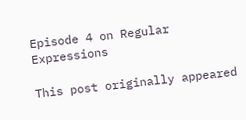Episode 4 on Regular Expressions

This post originally appeared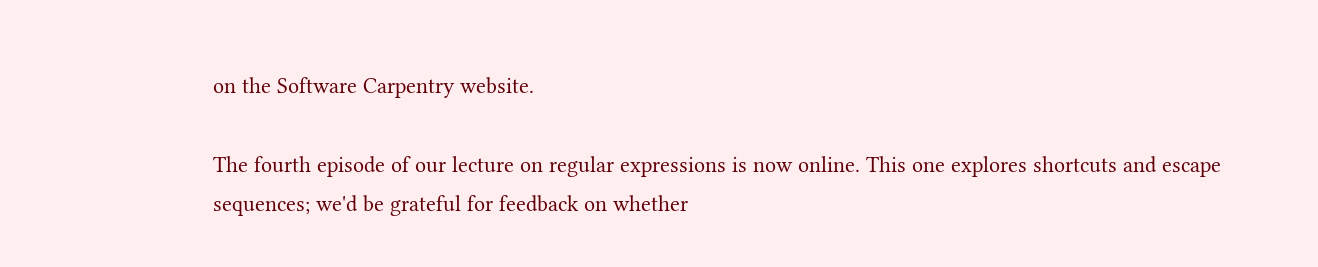on the Software Carpentry website.

The fourth episode of our lecture on regular expressions is now online. This one explores shortcuts and escape sequences; we'd be grateful for feedback on whether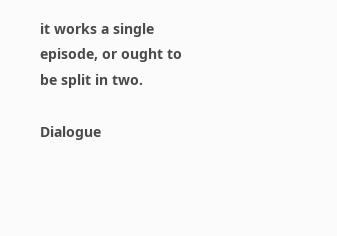it works a single episode, or ought to be split in two.

Dialogue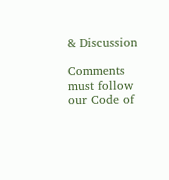& Discussion

Comments must follow our Code of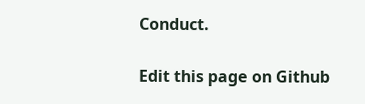Conduct.

Edit this page on Github